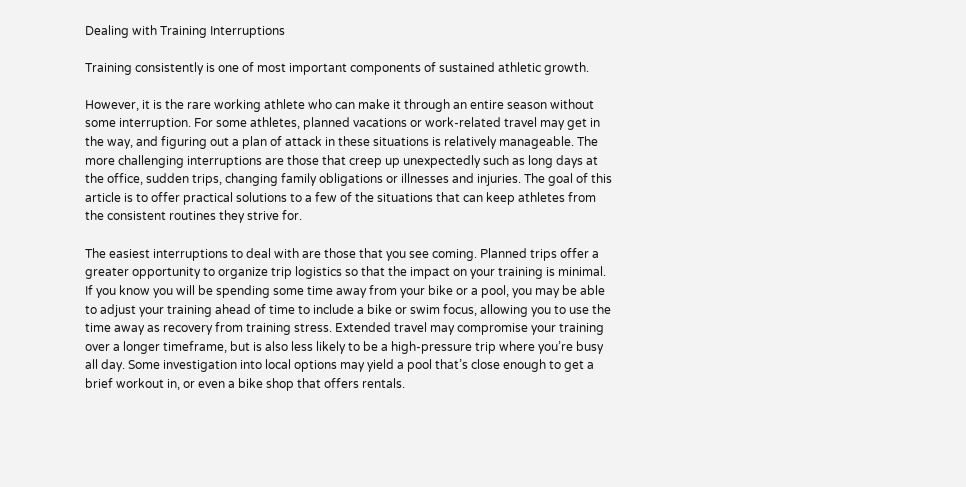Dealing with Training Interruptions

Training consistently is one of most important components of sustained athletic growth.

However, it is the rare working athlete who can make it through an entire season without some interruption. For some athletes, planned vacations or work-related travel may get in the way, and figuring out a plan of attack in these situations is relatively manageable. The more challenging interruptions are those that creep up unexpectedly such as long days at the office, sudden trips, changing family obligations or illnesses and injuries. The goal of this article is to offer practical solutions to a few of the situations that can keep athletes from the consistent routines they strive for.

The easiest interruptions to deal with are those that you see coming. Planned trips offer a greater opportunity to organize trip logistics so that the impact on your training is minimal. If you know you will be spending some time away from your bike or a pool, you may be able to adjust your training ahead of time to include a bike or swim focus, allowing you to use the time away as recovery from training stress. Extended travel may compromise your training over a longer timeframe, but is also less likely to be a high-pressure trip where you’re busy all day. Some investigation into local options may yield a pool that’s close enough to get a brief workout in, or even a bike shop that offers rentals.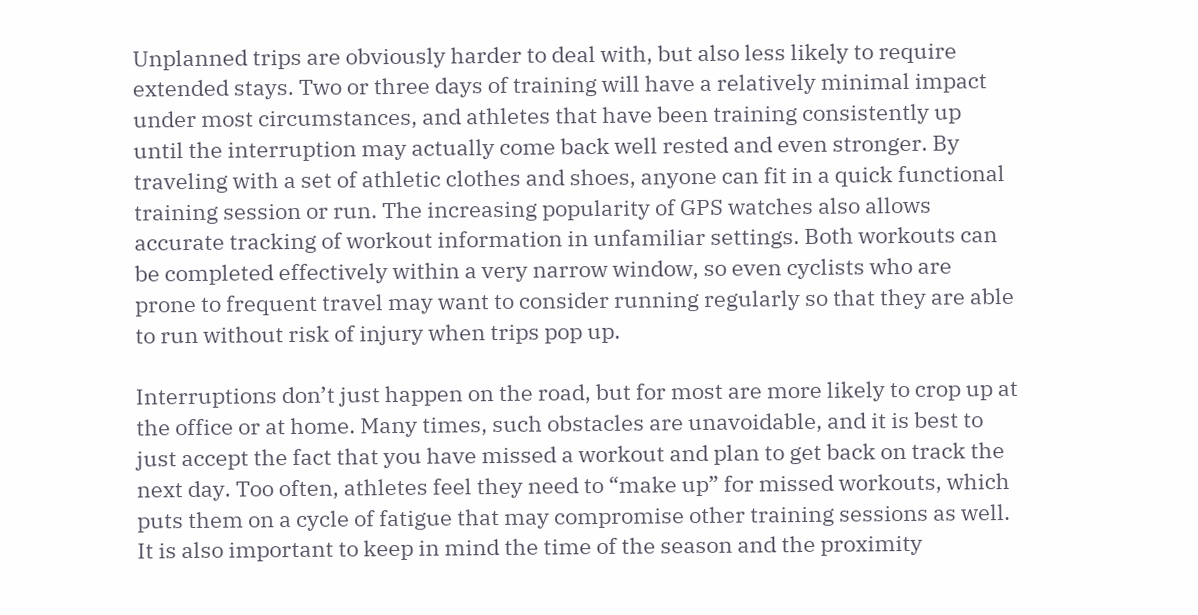Unplanned trips are obviously harder to deal with, but also less likely to require extended stays. Two or three days of training will have a relatively minimal impact under most circumstances, and athletes that have been training consistently up until the interruption may actually come back well rested and even stronger. By traveling with a set of athletic clothes and shoes, anyone can fit in a quick functional training session or run. The increasing popularity of GPS watches also allows accurate tracking of workout information in unfamiliar settings. Both workouts can be completed effectively within a very narrow window, so even cyclists who are prone to frequent travel may want to consider running regularly so that they are able to run without risk of injury when trips pop up.

Interruptions don’t just happen on the road, but for most are more likely to crop up at the office or at home. Many times, such obstacles are unavoidable, and it is best to just accept the fact that you have missed a workout and plan to get back on track the next day. Too often, athletes feel they need to “make up” for missed workouts, which puts them on a cycle of fatigue that may compromise other training sessions as well. It is also important to keep in mind the time of the season and the proximity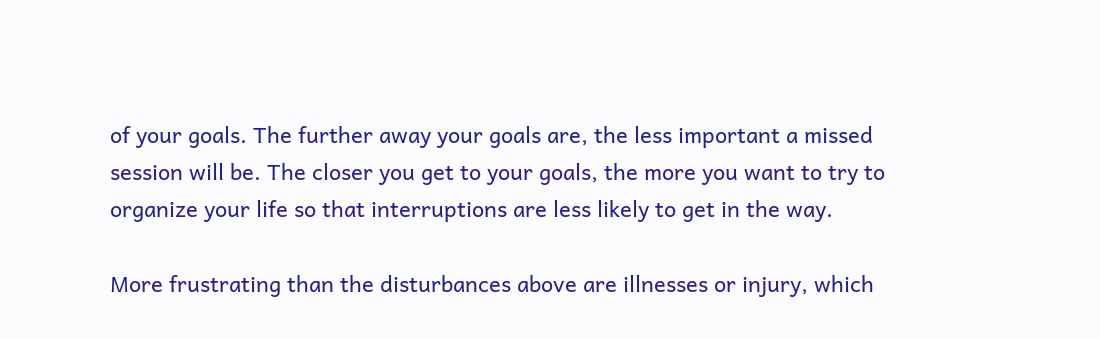of your goals. The further away your goals are, the less important a missed session will be. The closer you get to your goals, the more you want to try to organize your life so that interruptions are less likely to get in the way.

More frustrating than the disturbances above are illnesses or injury, which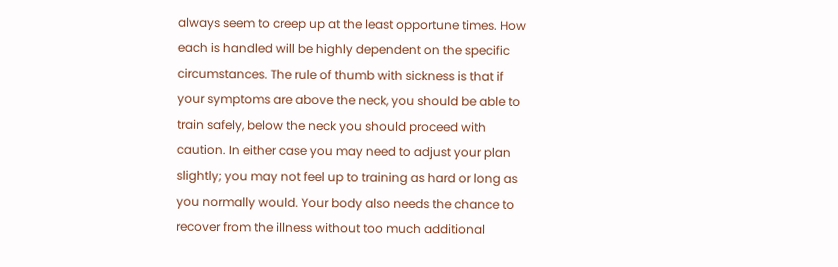always seem to creep up at the least opportune times. How each is handled will be highly dependent on the specific circumstances. The rule of thumb with sickness is that if your symptoms are above the neck, you should be able to train safely, below the neck you should proceed with caution. In either case you may need to adjust your plan slightly; you may not feel up to training as hard or long as you normally would. Your body also needs the chance to recover from the illness without too much additional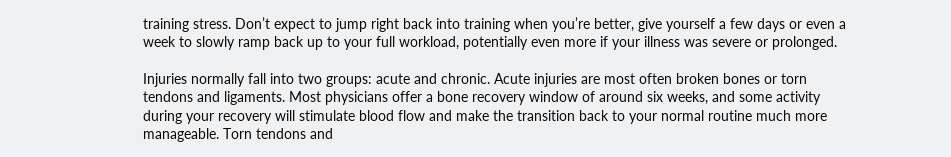training stress. Don’t expect to jump right back into training when you’re better, give yourself a few days or even a week to slowly ramp back up to your full workload, potentially even more if your illness was severe or prolonged.

Injuries normally fall into two groups: acute and chronic. Acute injuries are most often broken bones or torn tendons and ligaments. Most physicians offer a bone recovery window of around six weeks, and some activity during your recovery will stimulate blood flow and make the transition back to your normal routine much more manageable. Torn tendons and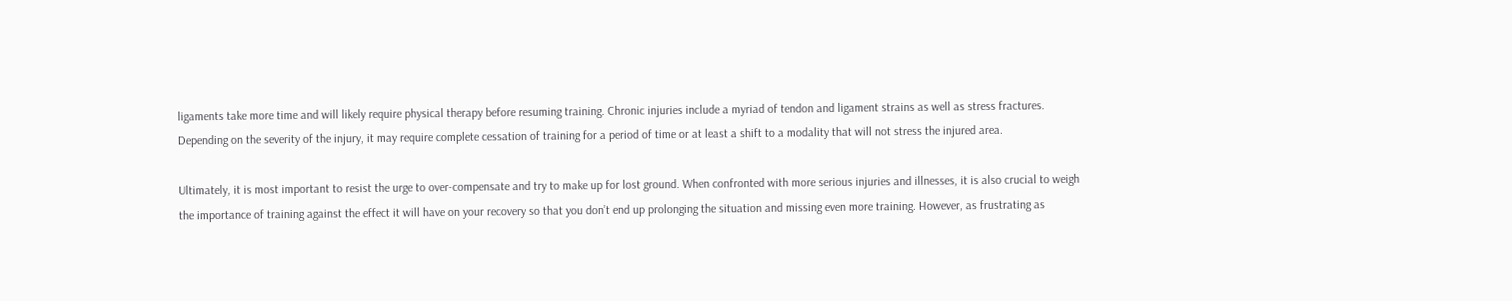ligaments take more time and will likely require physical therapy before resuming training. Chronic injuries include a myriad of tendon and ligament strains as well as stress fractures. Depending on the severity of the injury, it may require complete cessation of training for a period of time or at least a shift to a modality that will not stress the injured area.

Ultimately, it is most important to resist the urge to over-compensate and try to make up for lost ground. When confronted with more serious injuries and illnesses, it is also crucial to weigh the importance of training against the effect it will have on your recovery so that you don’t end up prolonging the situation and missing even more training. However, as frustrating as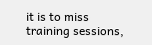it is to miss training sessions,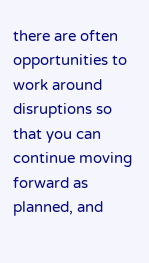there are often opportunities to work around disruptions so that you can continue moving forward as planned, and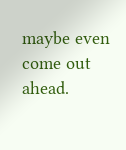maybe even come out ahead.